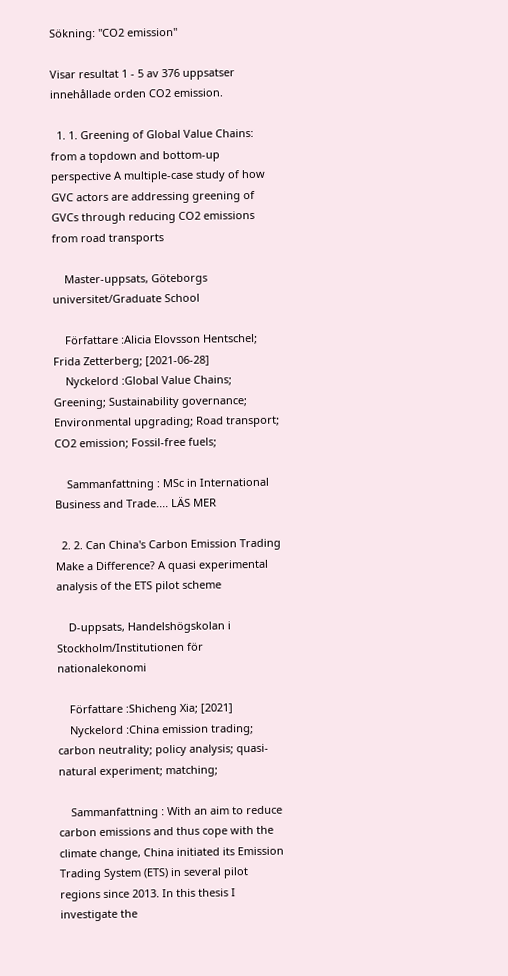Sökning: "CO2 emission"

Visar resultat 1 - 5 av 376 uppsatser innehållade orden CO2 emission.

  1. 1. Greening of Global Value Chains: from a topdown and bottom-up perspective A multiple-case study of how GVC actors are addressing greening of GVCs through reducing CO2 emissions from road transports

    Master-uppsats, Göteborgs universitet/Graduate School

    Författare :Alicia Elovsson Hentschel; Frida Zetterberg; [2021-06-28]
    Nyckelord :Global Value Chains; Greening; Sustainability governance; Environmental upgrading; Road transport; CO2 emission; Fossil-free fuels;

    Sammanfattning : MSc in International Business and Trade.... LÄS MER

  2. 2. Can China's Carbon Emission Trading Make a Difference? A quasi experimental analysis of the ETS pilot scheme

    D-uppsats, Handelshögskolan i Stockholm/Institutionen för nationalekonomi

    Författare :Shicheng Xia; [2021]
    Nyckelord :China emission trading; carbon neutrality; policy analysis; quasi-natural experiment; matching;

    Sammanfattning : With an aim to reduce carbon emissions and thus cope with the climate change, China initiated its Emission Trading System (ETS) in several pilot regions since 2013. In this thesis I investigate the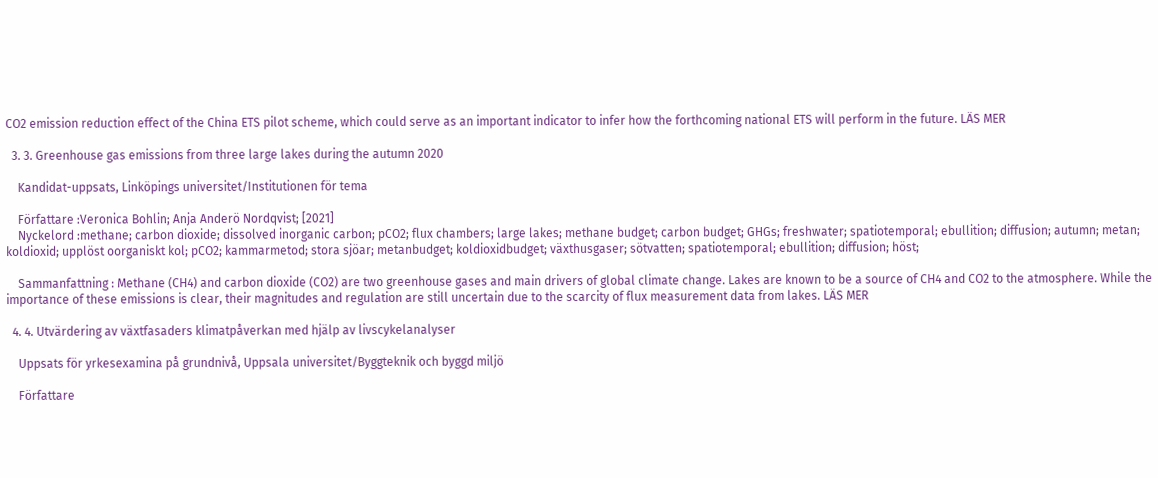CO2 emission reduction effect of the China ETS pilot scheme, which could serve as an important indicator to infer how the forthcoming national ETS will perform in the future. LÄS MER

  3. 3. Greenhouse gas emissions from three large lakes during the autumn 2020

    Kandidat-uppsats, Linköpings universitet/Institutionen för tema

    Författare :Veronica Bohlin; Anja Anderö Nordqvist; [2021]
    Nyckelord :methane; carbon dioxide; dissolved inorganic carbon; pCO2; flux chambers; large lakes; methane budget; carbon budget; GHGs; freshwater; spatiotemporal; ebullition; diffusion; autumn; metan; koldioxid; upplöst oorganiskt kol; pCO2; kammarmetod; stora sjöar; metanbudget; koldioxidbudget; växthusgaser; sötvatten; spatiotemporal; ebullition; diffusion; höst;

    Sammanfattning : Methane (CH4) and carbon dioxide (CO2) are two greenhouse gases and main drivers of global climate change. Lakes are known to be a source of CH4 and CO2 to the atmosphere. While the importance of these emissions is clear, their magnitudes and regulation are still uncertain due to the scarcity of flux measurement data from lakes. LÄS MER

  4. 4. Utvärdering av växtfasaders klimatpåverkan med hjälp av livscykelanalyser

    Uppsats för yrkesexamina på grundnivå, Uppsala universitet/Byggteknik och byggd miljö

    Författare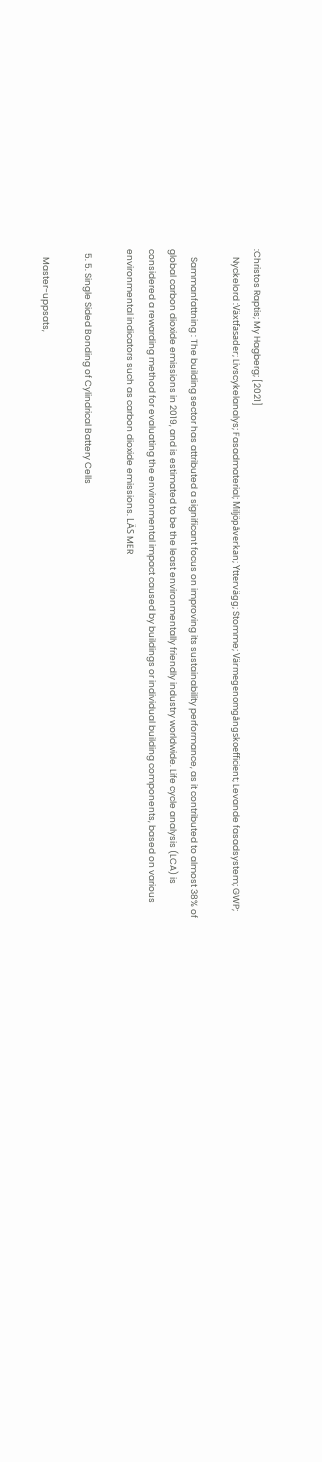:Christos Raptis; My Hagberg; [2021]
    Nyckelord :Växtfasader; Livscykelanalys; Fasadmaterial; Miljöpåverkan; Yttervägg; Stomme; Värmegenomgångskoefficient; Levande fasadsystem; GWP;

    Sammanfattning : The building sector has attributed a significant focus on improving its sustainability performance, as it contributed to almost 38% of global carbon dioxide emissions in 2019, and is estimated to be the least environmentally friendly industry worldwide. Life cycle analysis (LCA) is considered a rewarding method for evaluating the environmental impact caused by buildings or individual building components, based on various environmental indicators such as carbon dioxide emissions. LÄS MER

  5. 5. Single Sided Bonding of Cylindrical Battery Cells

    Master-uppsats,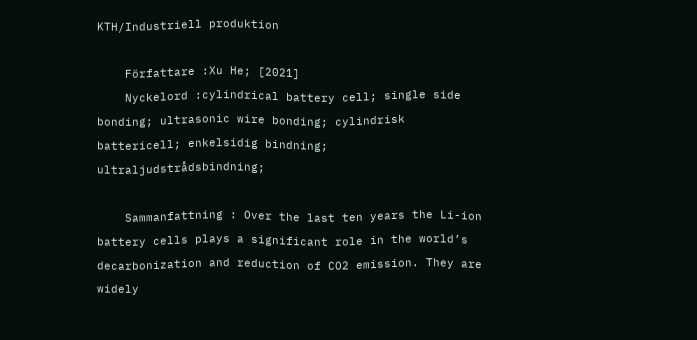KTH/Industriell produktion

    Författare :Xu He; [2021]
    Nyckelord :cylindrical battery cell; single side bonding; ultrasonic wire bonding; cylindrisk battericell; enkelsidig bindning; ultraljudstrådsbindning;

    Sammanfattning : Over the last ten years the Li-ion battery cells plays a significant role in the world’s decarbonization and reduction of CO2 emission. They are widely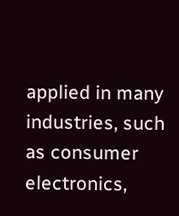applied in many industries, such as consumer electronics,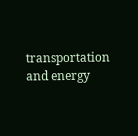transportation and energy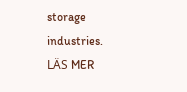storage industries. LÄS MER